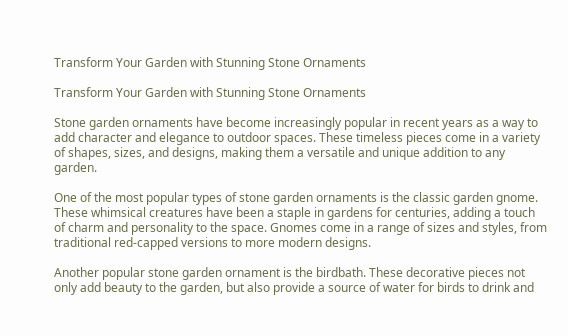Transform Your Garden with Stunning Stone Ornaments

Transform Your Garden with Stunning Stone Ornaments

Stone garden ornaments have become increasingly popular in recent years as a way to add character and elegance to outdoor spaces. These timeless pieces come in a variety of shapes, sizes, and designs, making them a versatile and unique addition to any garden.

One of the most popular types of stone garden ornaments is the classic garden gnome. These whimsical creatures have been a staple in gardens for centuries, adding a touch of charm and personality to the space. Gnomes come in a range of sizes and styles, from traditional red-capped versions to more modern designs.

Another popular stone garden ornament is the birdbath. These decorative pieces not only add beauty to the garden, but also provide a source of water for birds to drink and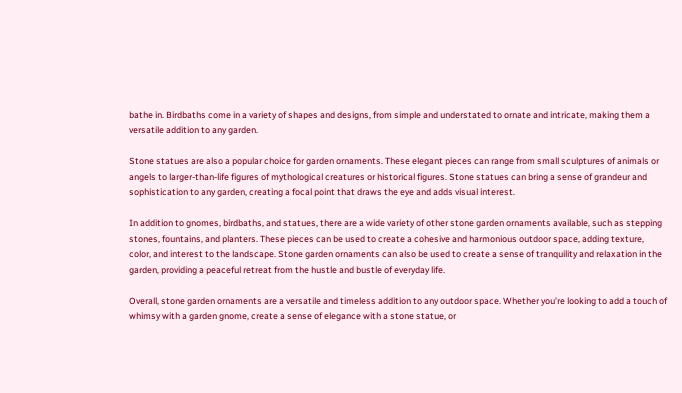bathe in. Birdbaths come in a variety of shapes and designs, from simple and understated to ornate and intricate, making them a versatile addition to any garden.

Stone statues are also a popular choice for garden ornaments. These elegant pieces can range from small sculptures of animals or angels to larger-than-life figures of mythological creatures or historical figures. Stone statues can bring a sense of grandeur and sophistication to any garden, creating a focal point that draws the eye and adds visual interest.

In addition to gnomes, birdbaths, and statues, there are a wide variety of other stone garden ornaments available, such as stepping stones, fountains, and planters. These pieces can be used to create a cohesive and harmonious outdoor space, adding texture, color, and interest to the landscape. Stone garden ornaments can also be used to create a sense of tranquility and relaxation in the garden, providing a peaceful retreat from the hustle and bustle of everyday life.

Overall, stone garden ornaments are a versatile and timeless addition to any outdoor space. Whether you’re looking to add a touch of whimsy with a garden gnome, create a sense of elegance with a stone statue, or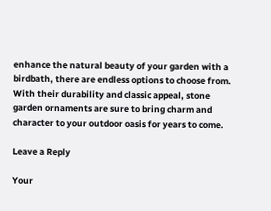enhance the natural beauty of your garden with a birdbath, there are endless options to choose from. With their durability and classic appeal, stone garden ornaments are sure to bring charm and character to your outdoor oasis for years to come.

Leave a Reply

Your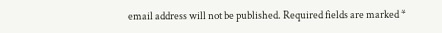email address will not be published. Required fields are marked *